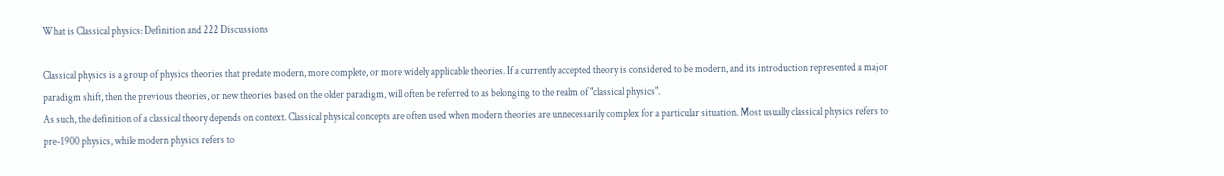What is Classical physics: Definition and 222 Discussions

Classical physics is a group of physics theories that predate modern, more complete, or more widely applicable theories. If a currently accepted theory is considered to be modern, and its introduction represented a major paradigm shift, then the previous theories, or new theories based on the older paradigm, will often be referred to as belonging to the realm of "classical physics".
As such, the definition of a classical theory depends on context. Classical physical concepts are often used when modern theories are unnecessarily complex for a particular situation. Most usually classical physics refers to pre-1900 physics, while modern physics refers to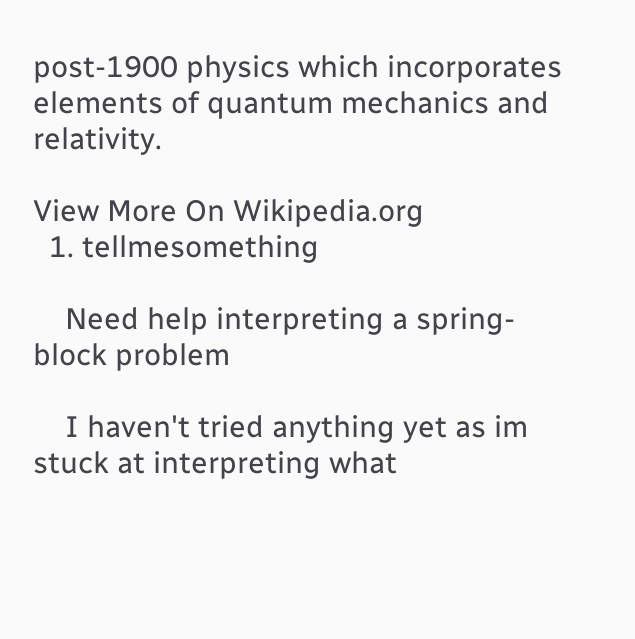post-1900 physics which incorporates elements of quantum mechanics and relativity.

View More On Wikipedia.org
  1. tellmesomething

    Need help interpreting a spring-block problem

    I haven't tried anything yet as im stuck at interpreting what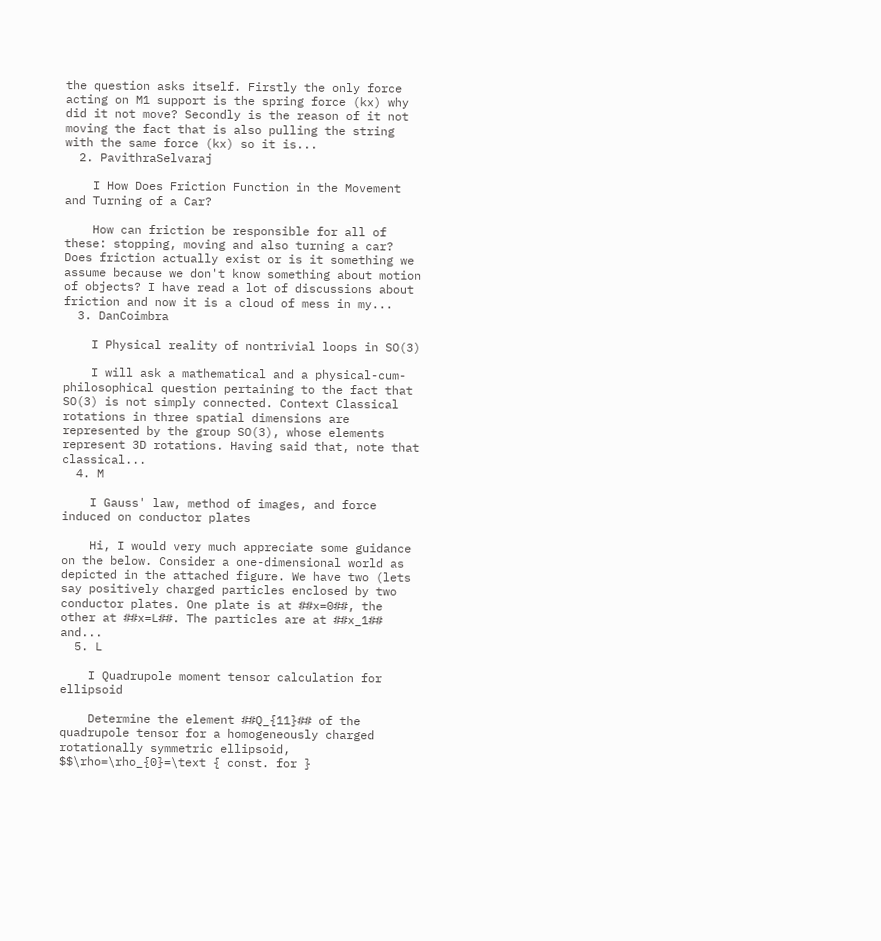the question asks itself. Firstly the only force acting on M1 support is the spring force (kx) why did it not move? Secondly is the reason of it not moving the fact that is also pulling the string with the same force (kx) so it is...
  2. PavithraSelvaraj

    I How Does Friction Function in the Movement and Turning of a Car?

    How can friction be responsible for all of these: stopping, moving and also turning a car? Does friction actually exist or is it something we assume because we don't know something about motion of objects? I have read a lot of discussions about friction and now it is a cloud of mess in my...
  3. DanCoimbra

    I Physical reality of nontrivial loops in SO(3)

    I will ask a mathematical and a physical-cum-philosophical question pertaining to the fact that SO(3) is not simply connected. Context Classical rotations in three spatial dimensions are represented by the group SO(3), whose elements represent 3D rotations. Having said that, note that classical...
  4. M

    I Gauss' law, method of images, and force induced on conductor plates

    Hi, I would very much appreciate some guidance on the below. Consider a one-dimensional world as depicted in the attached figure. We have two (lets say positively charged particles enclosed by two conductor plates. One plate is at ##x=0##, the other at ##x=L##. The particles are at ##x_1## and...
  5. L

    I Quadrupole moment tensor calculation for ellipsoid

    Determine the element ##Q_{11}## of the quadrupole tensor for a homogeneously charged rotationally symmetric ellipsoid, $$\rho=\rho_{0}=\text { const. for }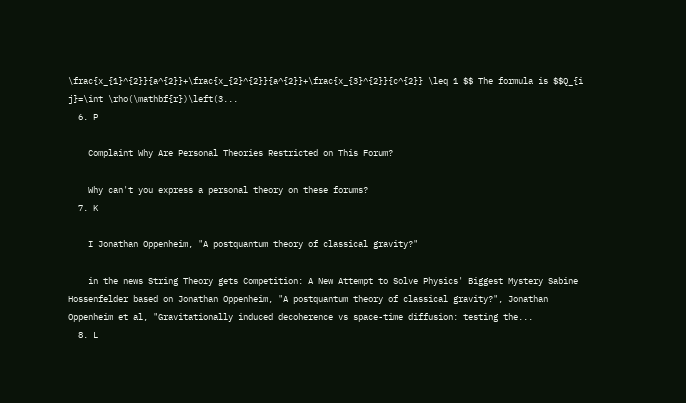\frac{x_{1}^{2}}{a^{2}}+\frac{x_{2}^{2}}{a^{2}}+\frac{x_{3}^{2}}{c^{2}} \leq 1 $$ The formula is $$Q_{i j}=\int \rho(\mathbf{r})\left(3...
  6. P

    Complaint Why Are Personal Theories Restricted on This Forum?

    Why can't you express a personal theory on these forums?
  7. K

    I Jonathan Oppenheim, "A postquantum theory of classical gravity?"

    in the news String Theory gets Competition: A New Attempt to Solve Physics' Biggest Mystery Sabine Hossenfelder based on Jonathan Oppenheim, "A postquantum theory of classical gravity?", Jonathan Oppenheim et al, "Gravitationally induced decoherence vs space-time diffusion: testing the...
  8. L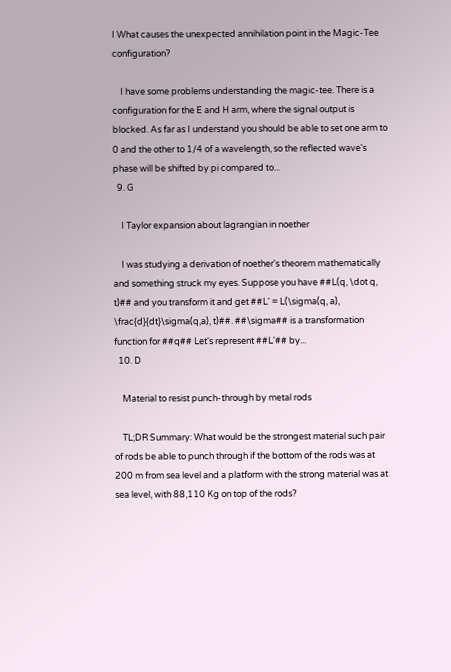I What causes the unexpected annihilation point in the Magic-Tee configuration?

    I have some problems understanding the magic-tee. There is a configuration for the E and H arm, where the signal output is blocked. As far as I understand you should be able to set one arm to 0 and the other to 1/4 of a wavelength, so the reflected wave's phase will be shifted by pi compared to...
  9. G

    I Taylor expansion about lagrangian in noether

    I was studying a derivation of noether's theorem mathematically and something struck my eyes. Suppose you have ##L(q, \dot q, t)## and you transform it and get ##L' = L(\sigma(q, a), \frac{d}{dt}\sigma(q,a), t)##. ##\sigma## is a transformation function for ##q## Let's represent ##L'## by...
  10. D

    Material to resist punch-through by metal rods

    TL;DR Summary: What would be the strongest material such pair of rods be able to punch through if the bottom of the rods was at 200 m from sea level and a platform with the strong material was at sea level, with 88,110 Kg on top of the rods?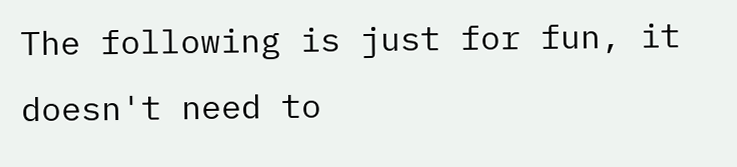The following is just for fun, it doesn't need to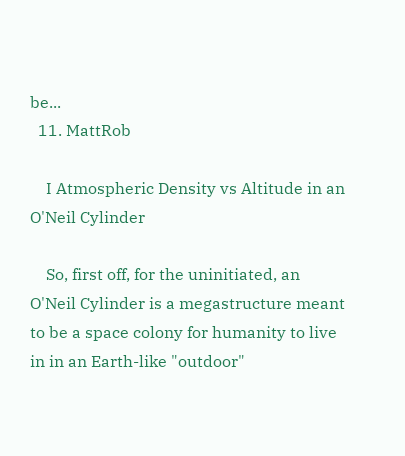be...
  11. MattRob

    I Atmospheric Density vs Altitude in an O'Neil Cylinder

    So, first off, for the uninitiated, an O'Neil Cylinder is a megastructure meant to be a space colony for humanity to live in in an Earth-like "outdoor"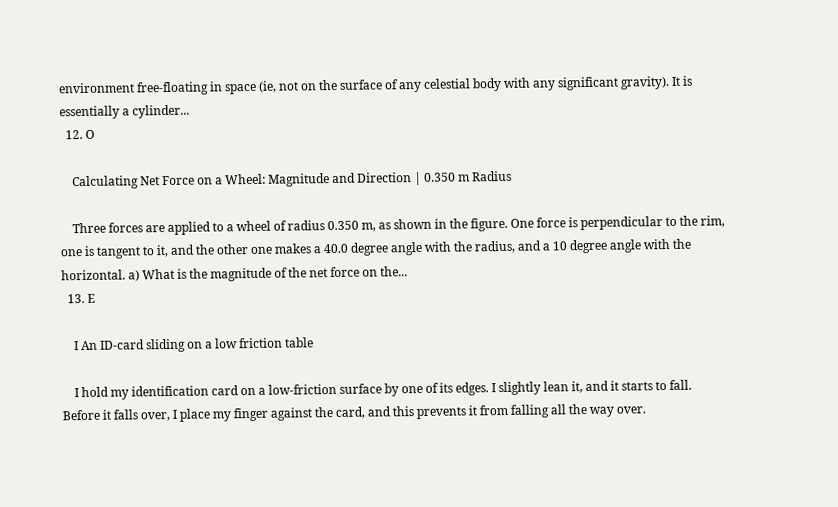environment free-floating in space (ie, not on the surface of any celestial body with any significant gravity). It is essentially a cylinder...
  12. O

    Calculating Net Force on a Wheel: Magnitude and Direction | 0.350 m Radius

    Three forces are applied to a wheel of radius 0.350 m, as shown in the figure. One force is perpendicular to the rim, one is tangent to it, and the other one makes a 40.0 degree angle with the radius, and a 10 degree angle with the horizontal. a) What is the magnitude of the net force on the...
  13. E

    I An ID-card sliding on a low friction table

    I hold my identification card on a low-friction surface by one of its edges. I slightly lean it, and it starts to fall. Before it falls over, I place my finger against the card, and this prevents it from falling all the way over.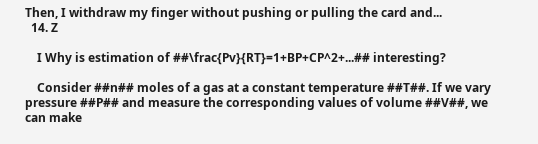Then, I withdraw my finger without pushing or pulling the card and...
  14. Z

    I Why is estimation of ##\frac{Pv}{RT}=1+BP+CP^2+...## interesting?

    Consider ##n## moles of a gas at a constant temperature ##T##. If we vary pressure ##P## and measure the corresponding values of volume ##V##, we can make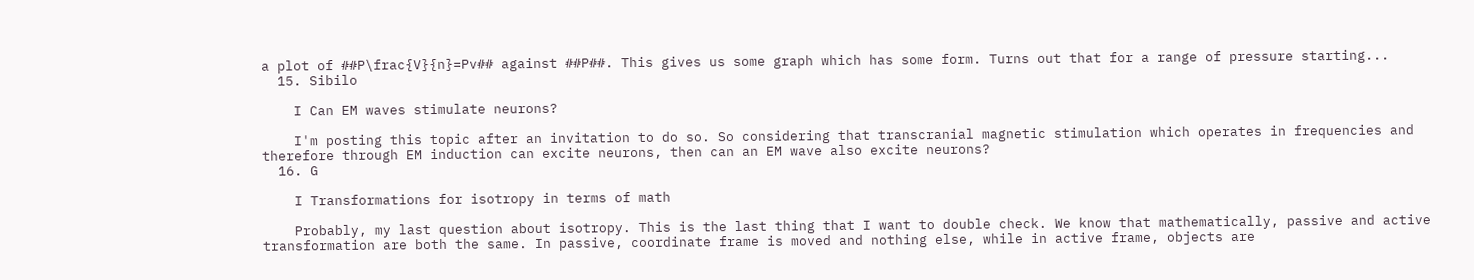a plot of ##P\frac{V}{n}=Pv## against ##P##. This gives us some graph which has some form. Turns out that for a range of pressure starting...
  15. Sibilo

    I Can EM waves stimulate neurons?

    I'm posting this topic after an invitation to do so. So considering that transcranial magnetic stimulation which operates in frequencies and therefore through EM induction can excite neurons, then can an EM wave also excite neurons?
  16. G

    I Transformations for isotropy in terms of math

    Probably, my last question about isotropy. This is the last thing that I want to double check. We know that mathematically, passive and active transformation are both the same. In passive, coordinate frame is moved and nothing else, while in active frame, objects are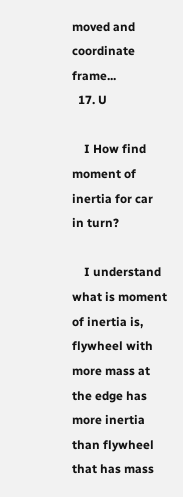moved and coordinate frame...
  17. U

    I How find moment of inertia for car in turn?

    I understand what is moment of inertia is, flywheel with more mass at the edge has more inertia than flywheel that has mass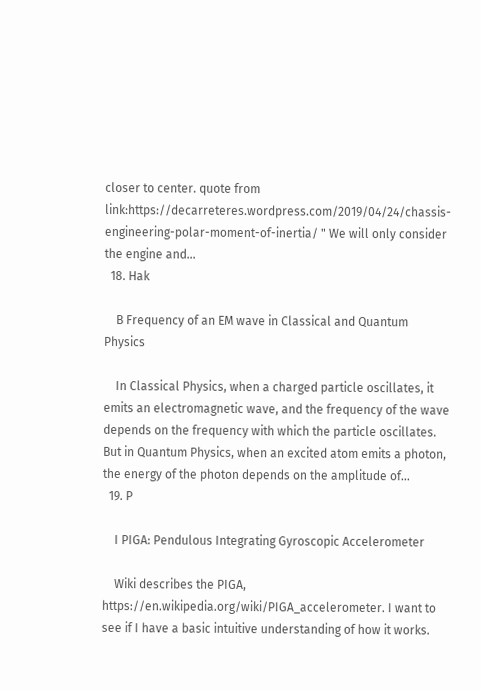closer to center. quote from link:https://decarreteres.wordpress.com/2019/04/24/chassis-engineering-polar-moment-of-inertia/ " We will only consider the engine and...
  18. Hak

    B Frequency of an EM wave in Classical and Quantum Physics

    In Classical Physics, when a charged particle oscillates, it emits an electromagnetic wave, and the frequency of the wave depends on the frequency with which the particle oscillates. But in Quantum Physics, when an excited atom emits a photon, the energy of the photon depends on the amplitude of...
  19. P

    I PIGA: Pendulous Integrating Gyroscopic Accelerometer

    Wiki describes the PIGA, https://en.wikipedia.org/wiki/PIGA_accelerometer. I want to see if I have a basic intuitive understanding of how it works.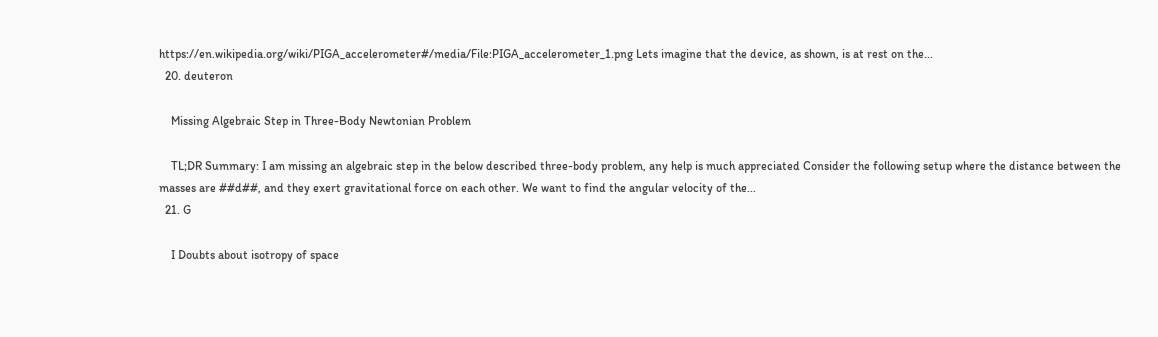https://en.wikipedia.org/wiki/PIGA_accelerometer#/media/File:PIGA_accelerometer_1.png Lets imagine that the device, as shown, is at rest on the...
  20. deuteron

    Missing Algebraic Step in Three-Body Newtonian Problem

    TL;DR Summary: I am missing an algebraic step in the below described three-body problem, any help is much appreciated Consider the following setup where the distance between the masses are ##d##, and they exert gravitational force on each other. We want to find the angular velocity of the...
  21. G

    I Doubts about isotropy of space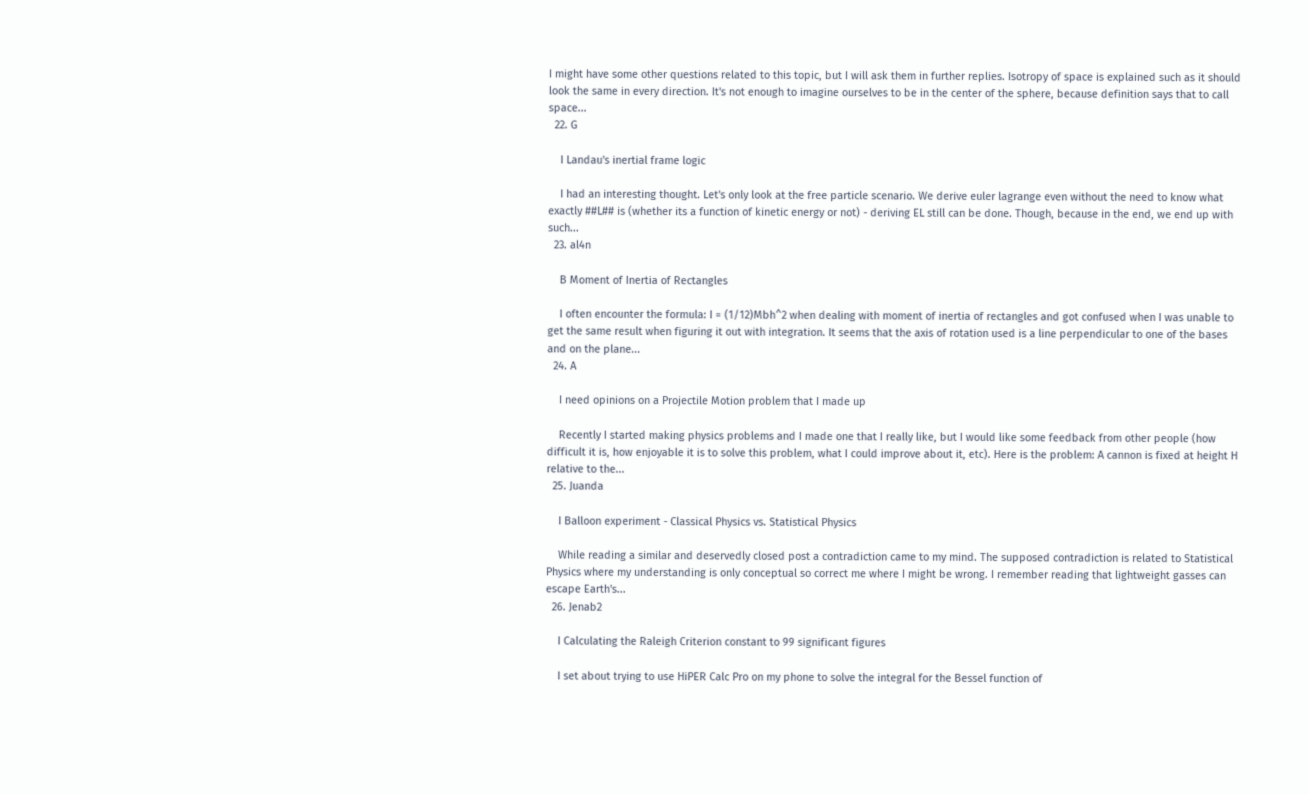I might have some other questions related to this topic, but I will ask them in further replies. Isotropy of space is explained such as it should look the same in every direction. It's not enough to imagine ourselves to be in the center of the sphere, because definition says that to call space...
  22. G

    I Landau's inertial frame logic

    I had an interesting thought. Let's only look at the free particle scenario. We derive euler lagrange even without the need to know what exactly ##L## is (whether its a function of kinetic energy or not) - deriving EL still can be done. Though, because in the end, we end up with such...
  23. al4n

    B Moment of Inertia of Rectangles

    I often encounter the formula: I = (1/12)Mbh^2 when dealing with moment of inertia of rectangles and got confused when I was unable to get the same result when figuring it out with integration. It seems that the axis of rotation used is a line perpendicular to one of the bases and on the plane...
  24. A

    I need opinions on a Projectile Motion problem that I made up

    Recently I started making physics problems and I made one that I really like, but I would like some feedback from other people (how difficult it is, how enjoyable it is to solve this problem, what I could improve about it, etc). Here is the problem: A cannon is fixed at height H relative to the...
  25. Juanda

    I Balloon experiment - Classical Physics vs. Statistical Physics

    While reading a similar and deservedly closed post a contradiction came to my mind. The supposed contradiction is related to Statistical Physics where my understanding is only conceptual so correct me where I might be wrong. I remember reading that lightweight gasses can escape Earth's...
  26. Jenab2

    I Calculating the Raleigh Criterion constant to 99 significant figures

    I set about trying to use HiPER Calc Pro on my phone to solve the integral for the Bessel function of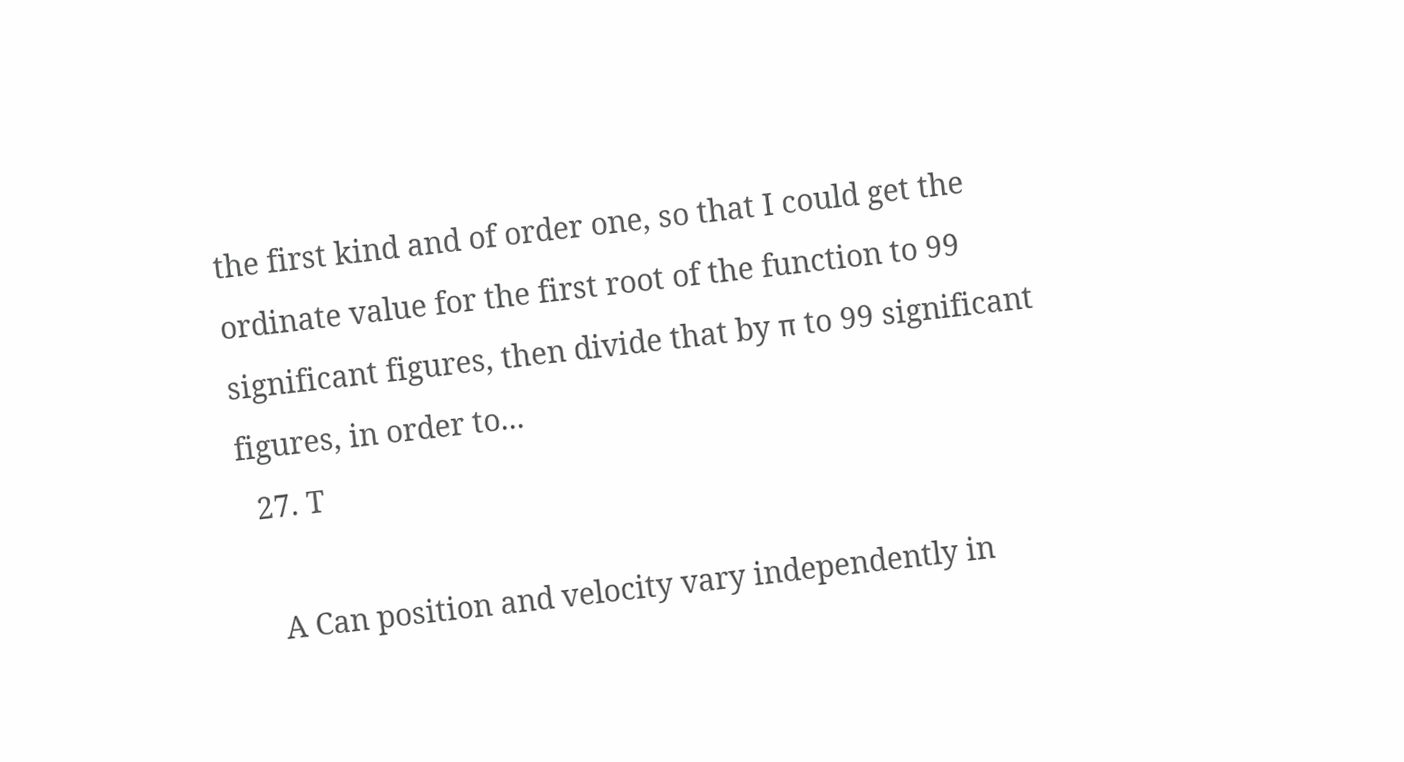the first kind and of order one, so that I could get the ordinate value for the first root of the function to 99 significant figures, then divide that by π to 99 significant figures, in order to...
  27. T

    A Can position and velocity vary independently in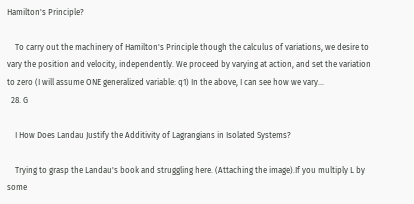Hamilton's Principle?

    To carry out the machinery of Hamilton's Principle though the calculus of variations, we desire to vary the position and velocity, independently. We proceed by varying at action, and set the variation to zero (I will assume ONE generalized variable: q1) In the above, I can see how we vary...
  28. G

    I How Does Landau Justify the Additivity of Lagrangians in Isolated Systems?

    Trying to grasp the Landau's book and struggling here. (Attaching the image).If you multiply L by some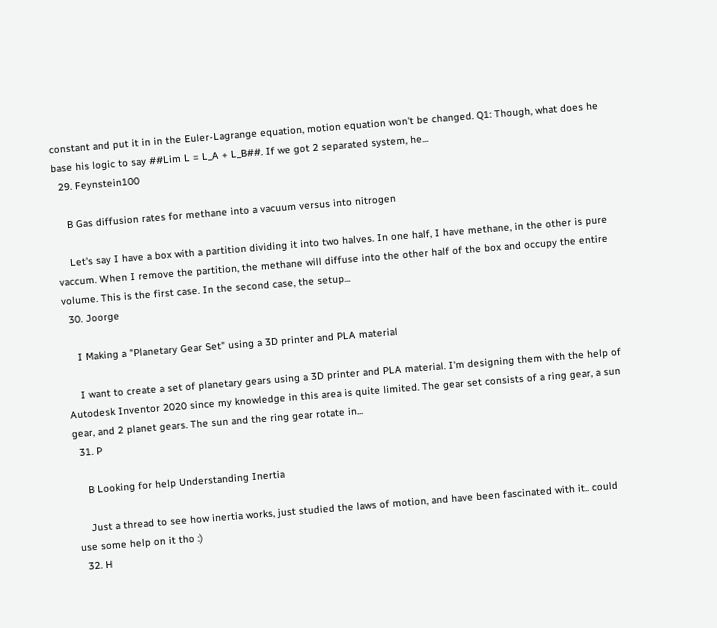constant and put it in in the Euler-Lagrange equation, motion equation won't be changed. Q1: Though, what does he base his logic to say ##Lim L = L_A + L_B##. If we got 2 separated system, he...
  29. Feynstein100

    B Gas diffusion rates for methane into a vacuum versus into nitrogen

    Let's say I have a box with a partition dividing it into two halves. In one half, I have methane, in the other is pure vaccum. When I remove the partition, the methane will diffuse into the other half of the box and occupy the entire volume. This is the first case. In the second case, the setup...
  30. Joorge

    I Making a "Planetary Gear Set" using a 3D printer and PLA material

    I want to create a set of planetary gears using a 3D printer and PLA material. I'm designing them with the help of Autodesk Inventor 2020 since my knowledge in this area is quite limited. The gear set consists of a ring gear, a sun gear, and 2 planet gears. The sun and the ring gear rotate in...
  31. P

    B Looking for help Understanding Inertia

    Just a thread to see how inertia works, just studied the laws of motion, and have been fascinated with it.. could use some help on it tho :)
  32. H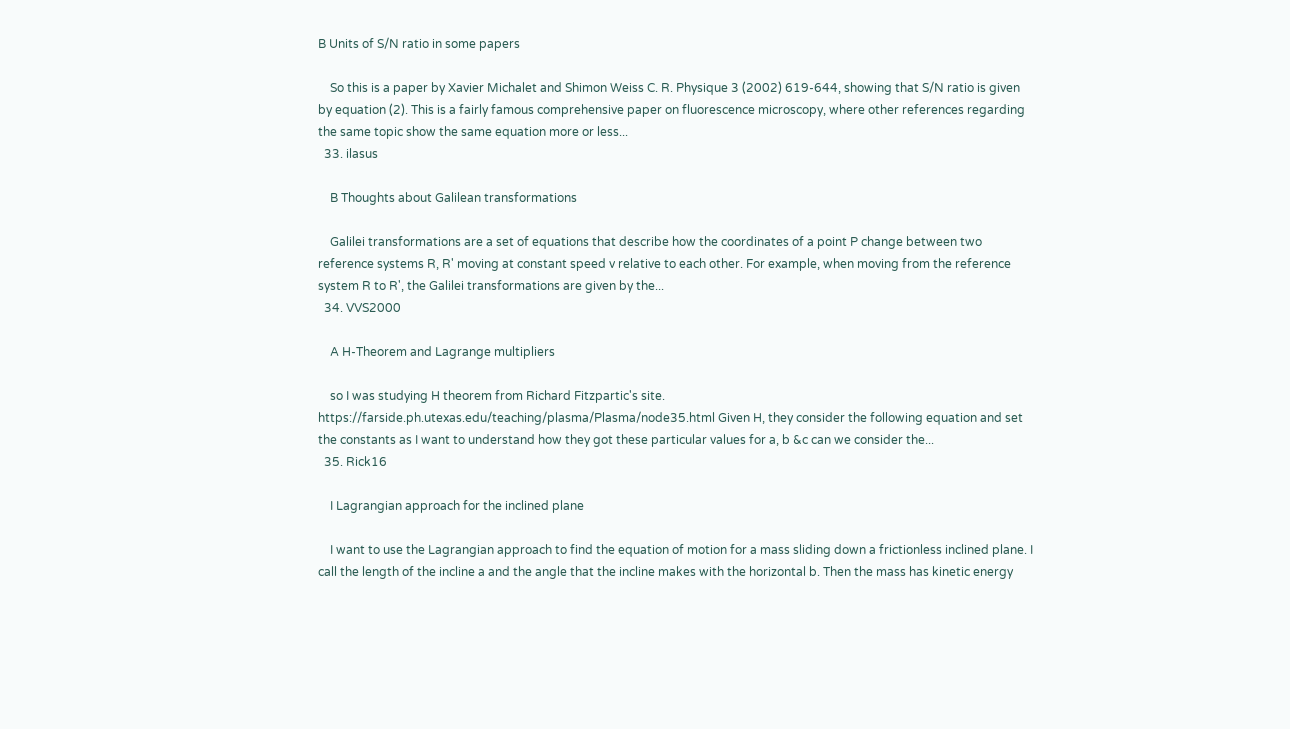B Units of S/N ratio in some papers

    So this is a paper by Xavier Michalet and Shimon Weiss C. R. Physique 3 (2002) 619-644, showing that S/N ratio is given by equation (2). This is a fairly famous comprehensive paper on fluorescence microscopy, where other references regarding the same topic show the same equation more or less...
  33. ilasus

    B Thoughts about Galilean transformations

    Galilei transformations are a set of equations that describe how the coordinates of a point P change between two reference systems R, R' moving at constant speed v relative to each other. For example, when moving from the reference system R to R', the Galilei transformations are given by the...
  34. VVS2000

    A H-Theorem and Lagrange multipliers

    so I was studying H theorem from Richard Fitzpartic's site. https://farside.ph.utexas.edu/teaching/plasma/Plasma/node35.html Given H, they consider the following equation and set the constants as I want to understand how they got these particular values for a, b &c can we consider the...
  35. Rick16

    I Lagrangian approach for the inclined plane

    I want to use the Lagrangian approach to find the equation of motion for a mass sliding down a frictionless inclined plane. I call the length of the incline a and the angle that the incline makes with the horizontal b. Then the mass has kinetic energy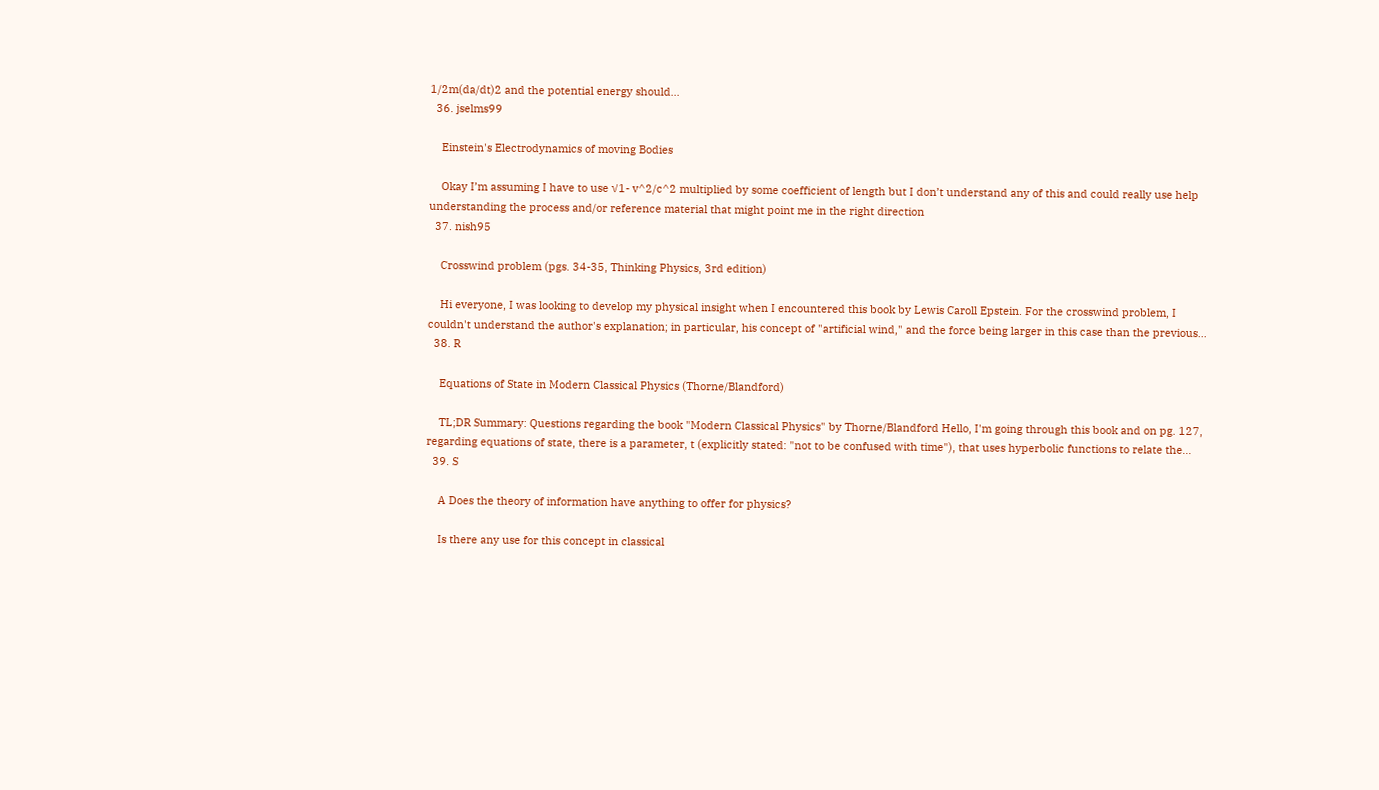1/2m(da/dt)2 and the potential energy should...
  36. jselms99

    Einstein's Electrodynamics of moving Bodies

    Okay I’m assuming I have to use √1- v^2/c^2 multiplied by some coefficient of length but I don’t understand any of this and could really use help understanding the process and/or reference material that might point me in the right direction
  37. nish95

    Crosswind problem (pgs. 34-35, Thinking Physics, 3rd edition)

    Hi everyone, I was looking to develop my physical insight when I encountered this book by Lewis Caroll Epstein. For the crosswind problem, I couldn't understand the author's explanation; in particular, his concept of "artificial wind," and the force being larger in this case than the previous...
  38. R

    Equations of State in Modern Classical Physics (Thorne/Blandford)

    TL;DR Summary: Questions regarding the book "Modern Classical Physics" by Thorne/Blandford Hello, I'm going through this book and on pg. 127, regarding equations of state, there is a parameter, t (explicitly stated: "not to be confused with time"), that uses hyperbolic functions to relate the...
  39. S

    A Does the theory of information have anything to offer for physics?

    Is there any use for this concept in classical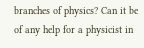branches of physics? Can it be of any help for a physicist in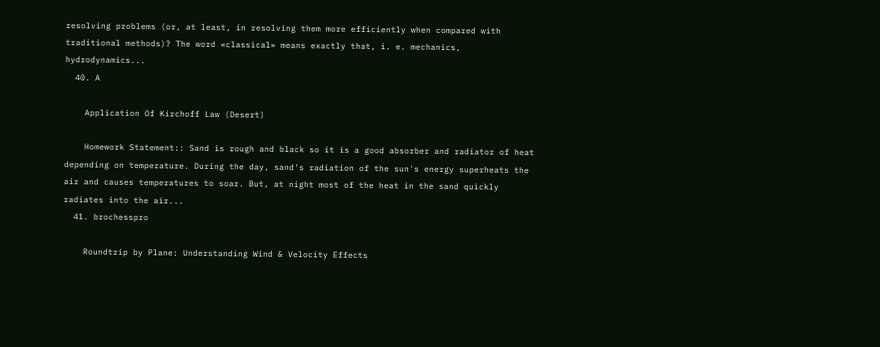resolving problems (or, at least, in resolving them more efficiently when compared with traditional methods)? The word «classical» means exactly that, i. e. mechanics, hydrodynamics...
  40. A

    Application Of Kirchoff Law (Desert)

    Homework Statement:: Sand is rough and black so it is a good absorber and radiator of heat depending on temperature. During the day, sand's radiation of the sun's energy superheats the air and causes temperatures to soar. But, at night most of the heat in the sand quickly radiates into the air...
  41. brochesspro

    Roundtrip by Plane: Understanding Wind & Velocity Effects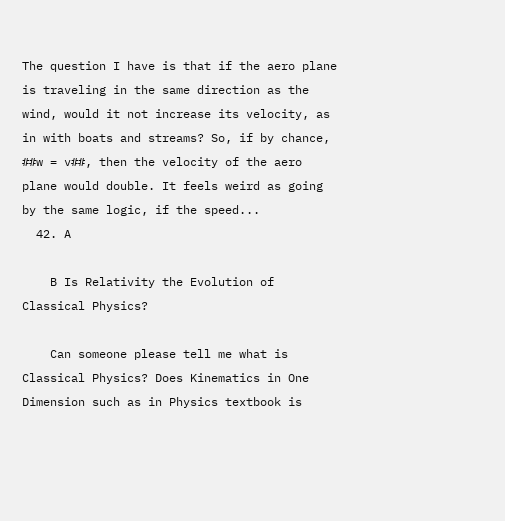The question I have is that if the aero plane is traveling in the same direction as the wind, would it not increase its velocity, as in with boats and streams? So, if by chance, ##w = v##, then the velocity of the aero plane would double. It feels weird as going by the same logic, if the speed...
  42. A

    B Is Relativity the Evolution of Classical Physics?

    Can someone please tell me what is Classical Physics? Does Kinematics in One Dimension such as in Physics textbook is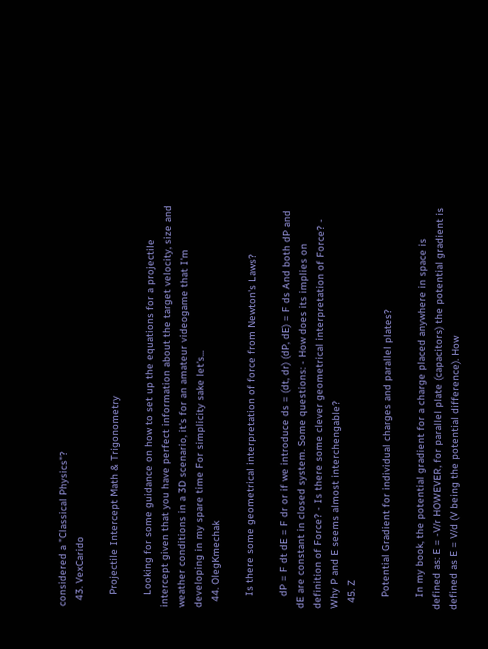considered a "Classical Physics"?
  43. VexCarido

    Projectile Intercept Math & Trigonometry

    Looking for some guidance on how to set up the equations for a projectile intercept given that you have perfect information about the target velocity, size and weather conditions in a 3D scenario, it's for an amateur videogame that I'm developing in my spare time For simplicity sake let's...
  44. OlegKmechak

    Is there some geometrical interpretation of force from Newton's Laws?

    dP = F dt dE = F dr or if we introduce ds = (dt, dr) (dP, dE) = F ds And both dP and dE are constant in closed system. Some questions: - How does its implies on definition of Force? - Is there some clever geometrical interpretation of Force? - Why P and E seems almost interchengable?
  45. Z

    Potential Gradient for individual charges and parallel plates?

    In my book, the potential gradient for a charge placed anywhere in space is defined as: E = -V/r HOWEVER, for parallel plate (capacitors) the potential gradient is defined as E = V/d (V being the potential difference). How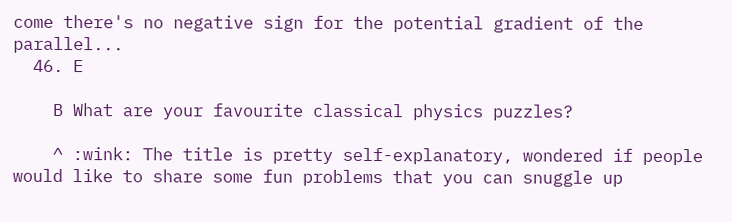come there's no negative sign for the potential gradient of the parallel...
  46. E

    B What are your favourite classical physics puzzles?

    ^ :wink: The title is pretty self-explanatory, wondered if people would like to share some fun problems that you can snuggle up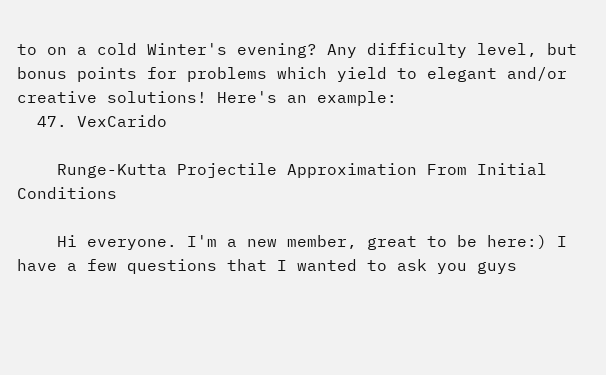to on a cold Winter's evening? Any difficulty level, but bonus points for problems which yield to elegant and/or creative solutions! Here's an example:
  47. VexCarido

    Runge-Kutta Projectile Approximation From Initial Conditions

    Hi everyone. I'm a new member, great to be here:) I have a few questions that I wanted to ask you guys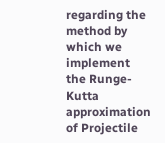regarding the method by which we implement the Runge-Kutta approximation of Projectile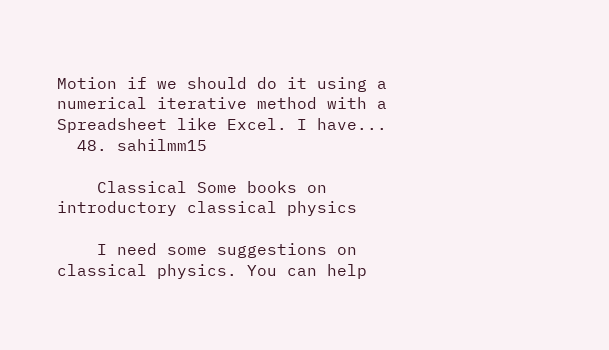Motion if we should do it using a numerical iterative method with a Spreadsheet like Excel. I have...
  48. sahilmm15

    Classical Some books on introductory classical physics

    I need some suggestions on classical physics. You can help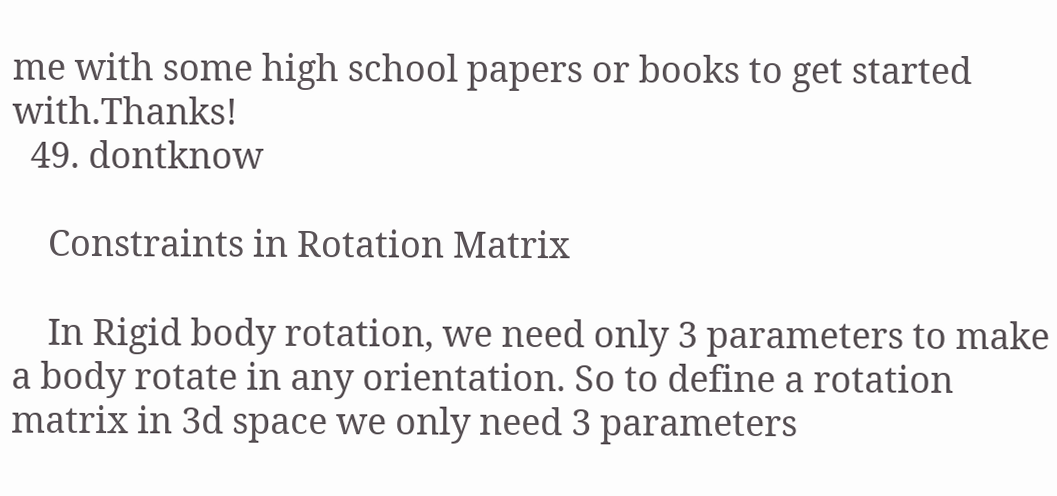me with some high school papers or books to get started with.Thanks!
  49. dontknow

    Constraints in Rotation Matrix

    In Rigid body rotation, we need only 3 parameters to make a body rotate in any orientation. So to define a rotation matrix in 3d space we only need 3 parameters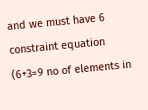and we must have 6 constraint equation (6+3=9 no of elements in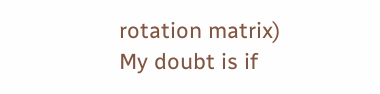rotation matrix) My doubt is if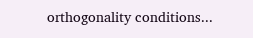orthogonality conditions...